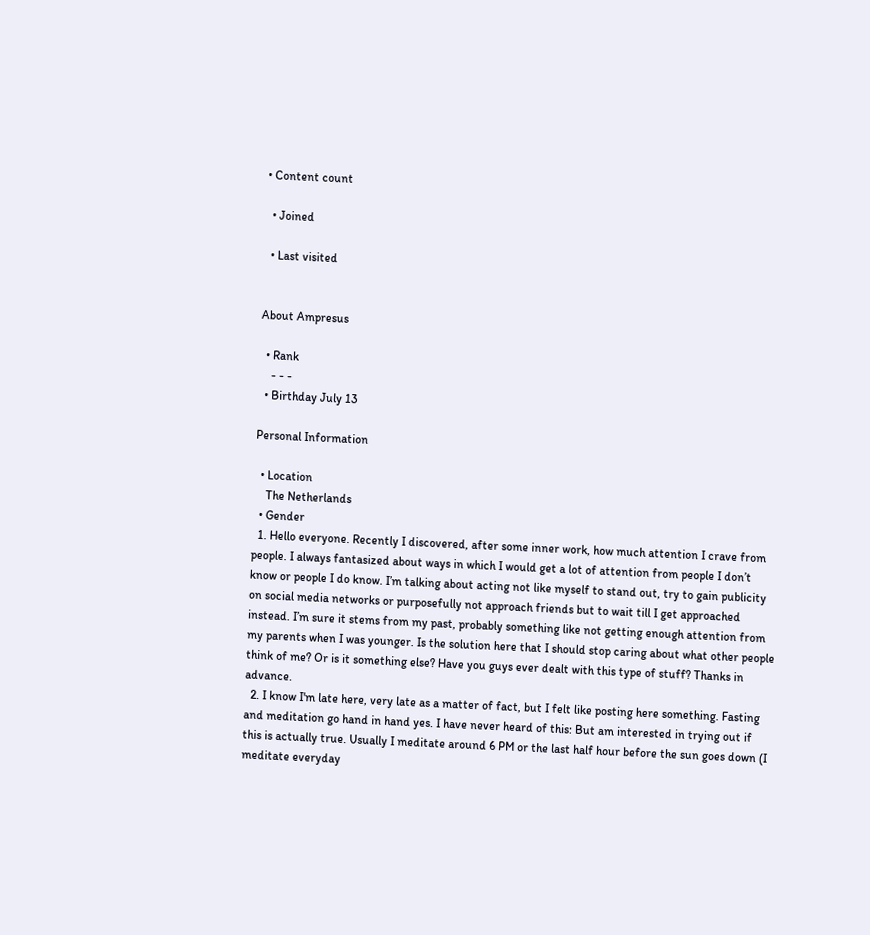• Content count

  • Joined

  • Last visited


About Ampresus

  • Rank
    - - -
  • Birthday July 13

Personal Information

  • Location
    The Netherlands
  • Gender
  1. Hello everyone. Recently I discovered, after some inner work, how much attention I crave from people. I always fantasized about ways in which I would get a lot of attention from people I don’t know or people I do know. I’m talking about acting not like myself to stand out, try to gain publicity on social media networks or purposefully not approach friends but to wait till I get approached instead. I’m sure it stems from my past, probably something like not getting enough attention from my parents when I was younger. Is the solution here that I should stop caring about what other people think of me? Or is it something else? Have you guys ever dealt with this type of stuff? Thanks in advance.
  2. I know I'm late here, very late as a matter of fact, but I felt like posting here something. Fasting and meditation go hand in hand yes. I have never heard of this: But am interested in trying out if this is actually true. Usually I meditate around 6 PM or the last half hour before the sun goes down (I meditate everyday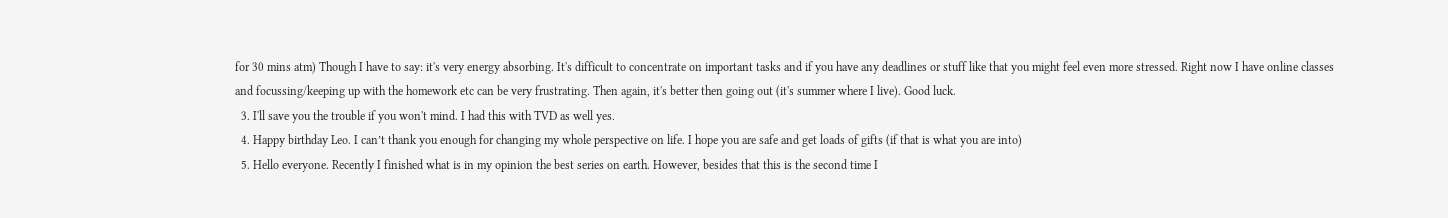for 30 mins atm) Though I have to say: it's very energy absorbing. It's difficult to concentrate on important tasks and if you have any deadlines or stuff like that you might feel even more stressed. Right now I have online classes and focussing/keeping up with the homework etc can be very frustrating. Then again, it's better then going out (it's summer where I live). Good luck.
  3. I'll save you the trouble if you won't mind. I had this with TVD as well yes.
  4. Happy birthday Leo. I can’t thank you enough for changing my whole perspective on life. I hope you are safe and get loads of gifts (if that is what you are into)
  5. Hello everyone. Recently I finished what is in my opinion the best series on earth. However, besides that this is the second time I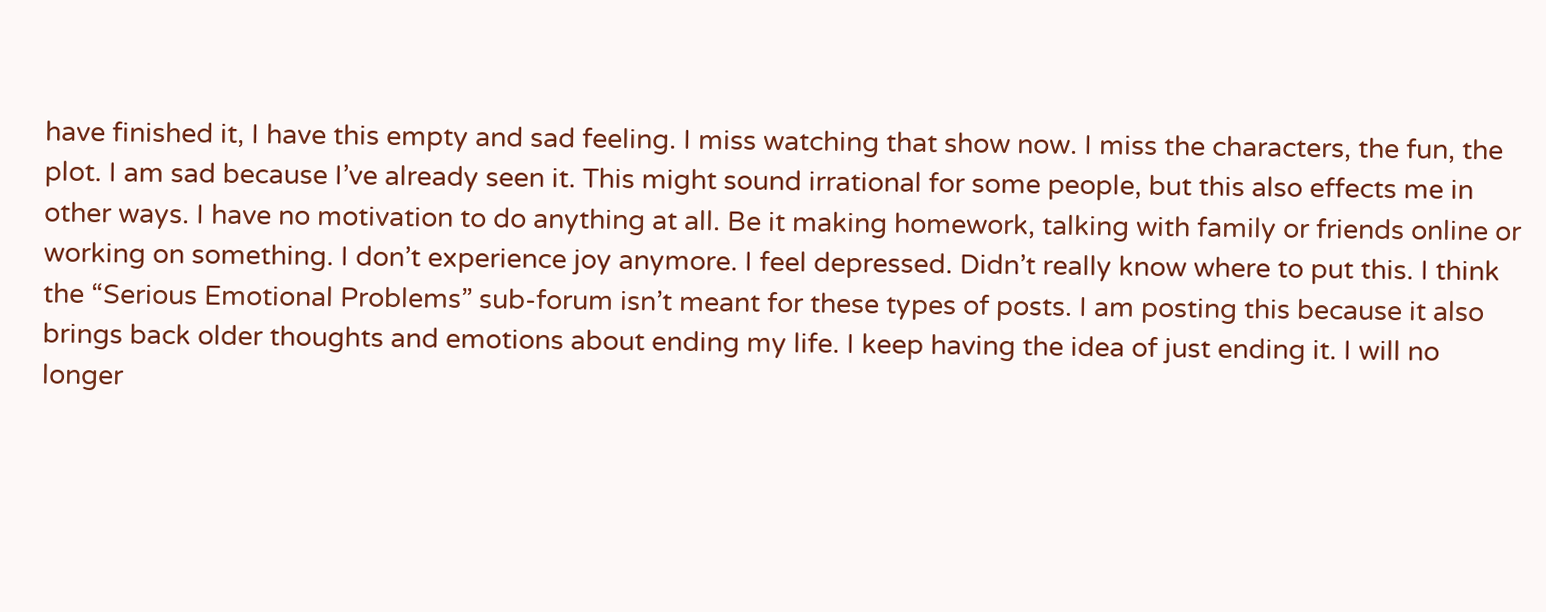have finished it, I have this empty and sad feeling. I miss watching that show now. I miss the characters, the fun, the plot. I am sad because I’ve already seen it. This might sound irrational for some people, but this also effects me in other ways. I have no motivation to do anything at all. Be it making homework, talking with family or friends online or working on something. I don’t experience joy anymore. I feel depressed. Didn’t really know where to put this. I think the “Serious Emotional Problems” sub-forum isn’t meant for these types of posts. I am posting this because it also brings back older thoughts and emotions about ending my life. I keep having the idea of just ending it. I will no longer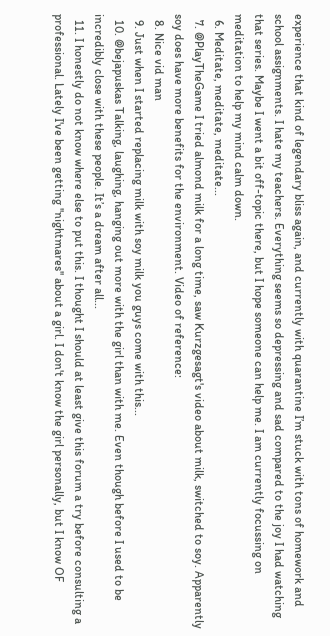experience that kind of legendary bliss again, and currently with quarantine I’m stuck with tons of homework and school assignments. I hate my teachers. Everything seems so depressing and sad compared to the joy I had watching that series. Maybe I went a bit off-topic there, but I hope someone can help me. I am currently focussing on meditation to help my mind calm down.
  6. Meditate, meditate, meditate...
  7. @PlayTheGame I tried almond milk for a long time, saw Kurzgesagt's video about milk, switched to soy. Apparently soy does have more benefits for the environment. Video of reference:
  8. Nice vid man
  9. Just when I started replacing milk with soy milk you guys come with this...
  10. @bejapuskas Talking, laughing, hanging out more with the girl than with me. Even though before I used to be incredibly close with these people. It’s a dream after all...
  11. I honestly do not know where else to put this. I thought I should at least give this forum a try before consulting a professional. Lately I've been getting ''nightmares'' about a girl. I don't know the girl personally, but I know OF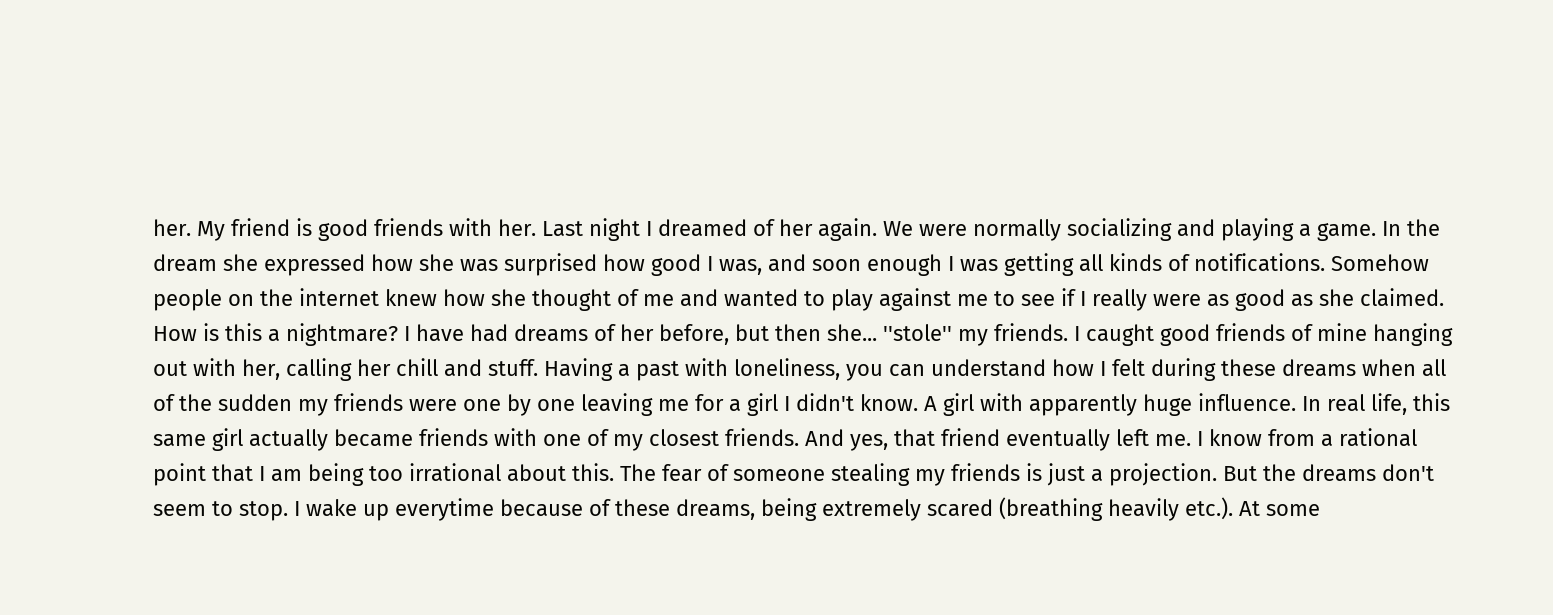her. My friend is good friends with her. Last night I dreamed of her again. We were normally socializing and playing a game. In the dream she expressed how she was surprised how good I was, and soon enough I was getting all kinds of notifications. Somehow people on the internet knew how she thought of me and wanted to play against me to see if I really were as good as she claimed. How is this a nightmare? I have had dreams of her before, but then she... ''stole'' my friends. I caught good friends of mine hanging out with her, calling her chill and stuff. Having a past with loneliness, you can understand how I felt during these dreams when all of the sudden my friends were one by one leaving me for a girl I didn't know. A girl with apparently huge influence. In real life, this same girl actually became friends with one of my closest friends. And yes, that friend eventually left me. I know from a rational point that I am being too irrational about this. The fear of someone stealing my friends is just a projection. But the dreams don't seem to stop. I wake up everytime because of these dreams, being extremely scared (breathing heavily etc.). At some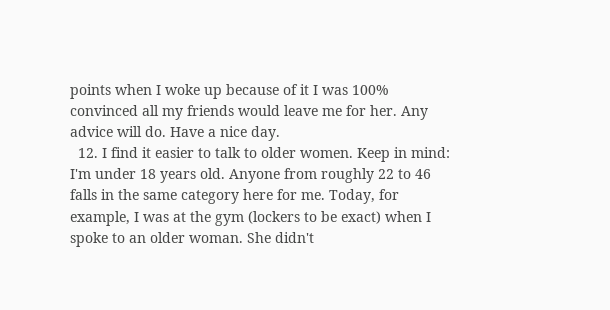points when I woke up because of it I was 100% convinced all my friends would leave me for her. Any advice will do. Have a nice day.
  12. I find it easier to talk to older women. Keep in mind: I'm under 18 years old. Anyone from roughly 22 to 46 falls in the same category here for me. Today, for example, I was at the gym (lockers to be exact) when I spoke to an older woman. She didn't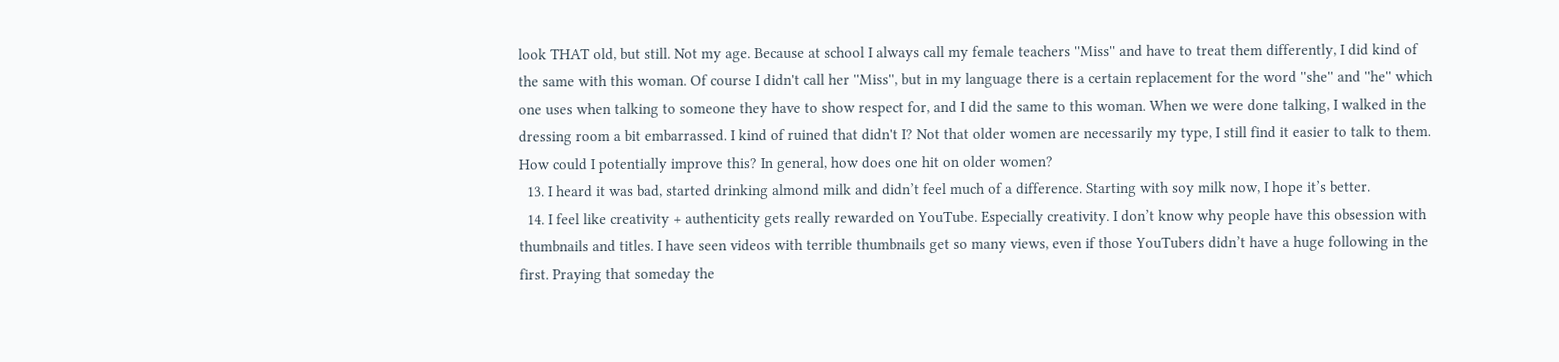look THAT old, but still. Not my age. Because at school I always call my female teachers ''Miss'' and have to treat them differently, I did kind of the same with this woman. Of course I didn't call her ''Miss'', but in my language there is a certain replacement for the word ''she'' and ''he'' which one uses when talking to someone they have to show respect for, and I did the same to this woman. When we were done talking, I walked in the dressing room a bit embarrassed. I kind of ruined that didn't I? Not that older women are necessarily my type, I still find it easier to talk to them. How could I potentially improve this? In general, how does one hit on older women?
  13. I heard it was bad, started drinking almond milk and didn’t feel much of a difference. Starting with soy milk now, I hope it’s better.
  14. I feel like creativity + authenticity gets really rewarded on YouTube. Especially creativity. I don’t know why people have this obsession with thumbnails and titles. I have seen videos with terrible thumbnails get so many views, even if those YouTubers didn’t have a huge following in the first. Praying that someday the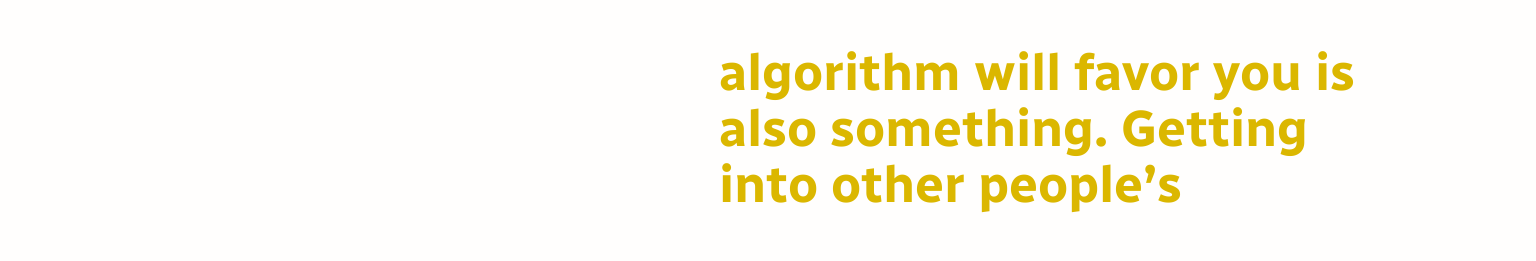algorithm will favor you is also something. Getting into other people’s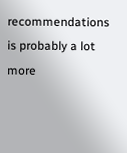recommendations is probably a lot more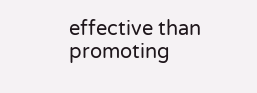effective than promoting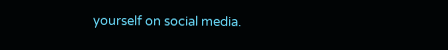yourself on social media.